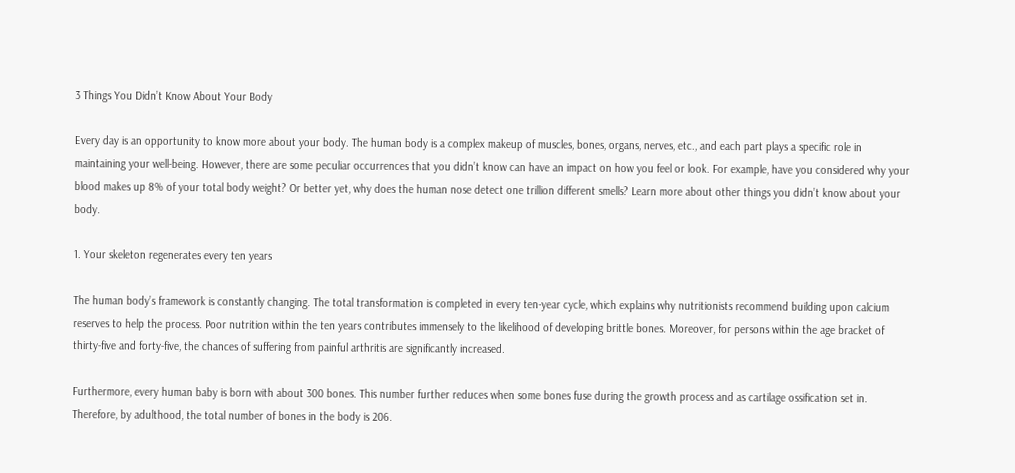3 Things You Didn’t Know About Your Body

Every day is an opportunity to know more about your body. The human body is a complex makeup of muscles, bones, organs, nerves, etc., and each part plays a specific role in maintaining your well-being. However, there are some peculiar occurrences that you didn’t know can have an impact on how you feel or look. For example, have you considered why your blood makes up 8% of your total body weight? Or better yet, why does the human nose detect one trillion different smells? Learn more about other things you didn’t know about your body.

1. Your skeleton regenerates every ten years

The human body’s framework is constantly changing. The total transformation is completed in every ten-year cycle, which explains why nutritionists recommend building upon calcium reserves to help the process. Poor nutrition within the ten years contributes immensely to the likelihood of developing brittle bones. Moreover, for persons within the age bracket of thirty-five and forty-five, the chances of suffering from painful arthritis are significantly increased.

Furthermore, every human baby is born with about 300 bones. This number further reduces when some bones fuse during the growth process and as cartilage ossification set in. Therefore, by adulthood, the total number of bones in the body is 206.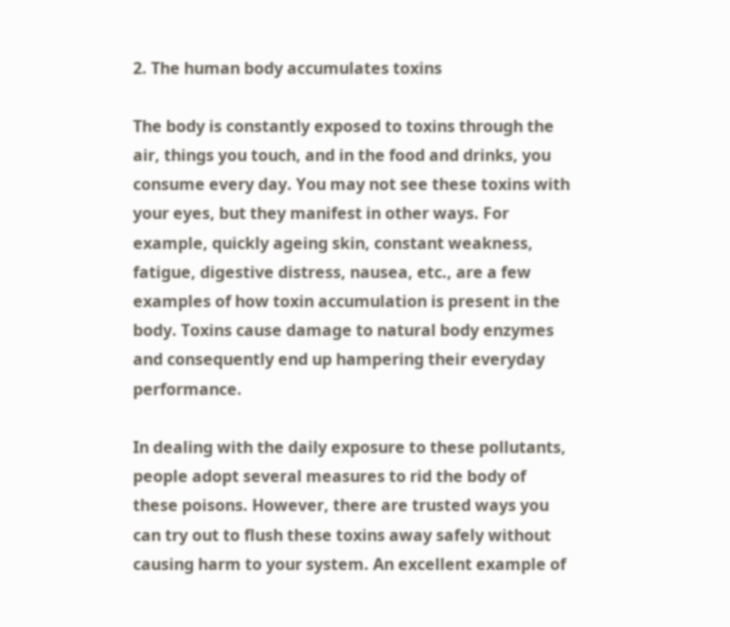2. The human body accumulates toxins

The body is constantly exposed to toxins through the air, things you touch, and in the food and drinks, you consume every day. You may not see these toxins with your eyes, but they manifest in other ways. For example, quickly ageing skin, constant weakness, fatigue, digestive distress, nausea, etc., are a few examples of how toxin accumulation is present in the body. Toxins cause damage to natural body enzymes and consequently end up hampering their everyday performance.

In dealing with the daily exposure to these pollutants, people adopt several measures to rid the body of these poisons. However, there are trusted ways you can try out to flush these toxins away safely without causing harm to your system. An excellent example of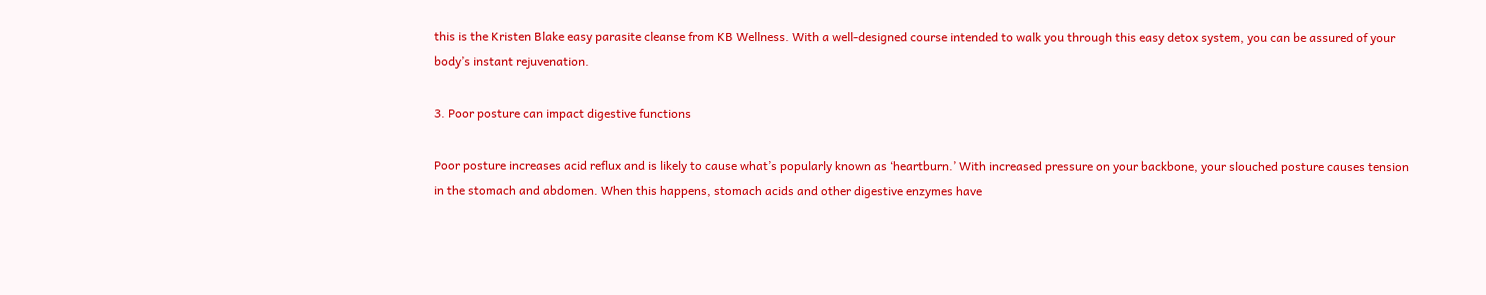this is the Kristen Blake easy parasite cleanse from KB Wellness. With a well-designed course intended to walk you through this easy detox system, you can be assured of your body’s instant rejuvenation.

3. Poor posture can impact digestive functions

Poor posture increases acid reflux and is likely to cause what’s popularly known as ‘heartburn.’ With increased pressure on your backbone, your slouched posture causes tension in the stomach and abdomen. When this happens, stomach acids and other digestive enzymes have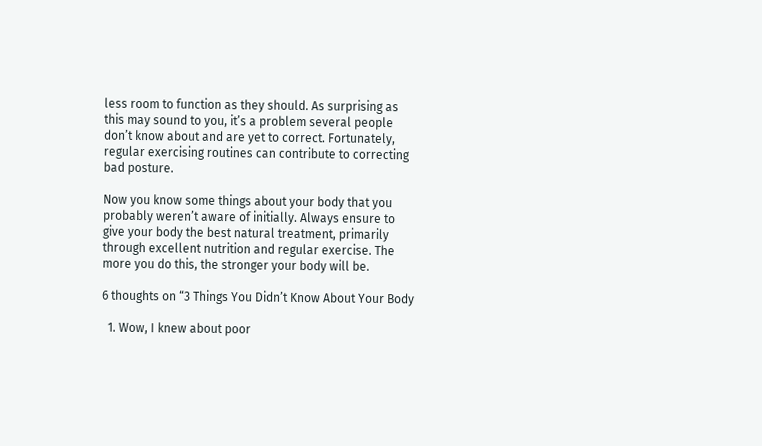less room to function as they should. As surprising as this may sound to you, it’s a problem several people don’t know about and are yet to correct. Fortunately, regular exercising routines can contribute to correcting bad posture.

Now you know some things about your body that you probably weren’t aware of initially. Always ensure to give your body the best natural treatment, primarily through excellent nutrition and regular exercise. The more you do this, the stronger your body will be.

6 thoughts on “3 Things You Didn’t Know About Your Body

  1. Wow, I knew about poor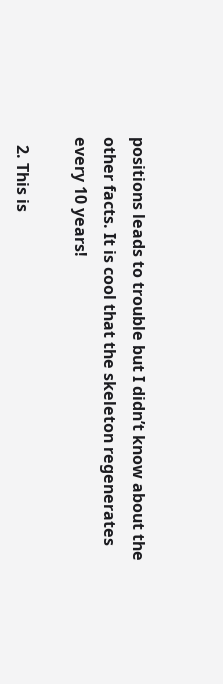positions leads to trouble but I didn’t know about the other facts. It is cool that the skeleton regenerates every 10 years!

  2. This is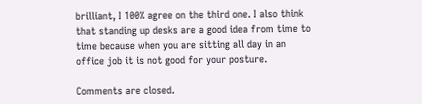brilliant, I 100% agree on the third one. I also think that standing up desks are a good idea from time to time because when you are sitting all day in an office job it is not good for your posture.

Comments are closed.